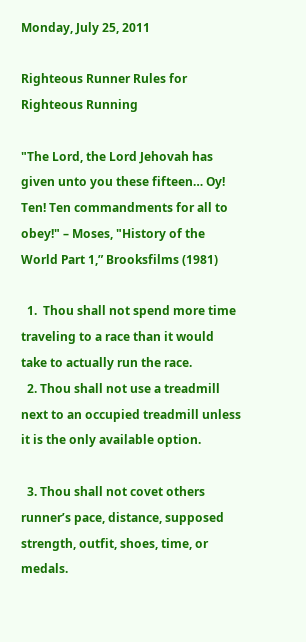Monday, July 25, 2011

Righteous Runner Rules for Righteous Running

"The Lord, the Lord Jehovah has given unto you these fifteen… Oy! Ten! Ten commandments for all to obey!" – Moses, "History of the World Part 1,” Brooksfilms (1981)

  1.  Thou shall not spend more time traveling to a race than it would take to actually run the race.
  2. Thou shall not use a treadmill next to an occupied treadmill unless it is the only available option.

  3. Thou shall not covet others runner’s pace, distance, supposed strength, outfit, shoes, time, or medals.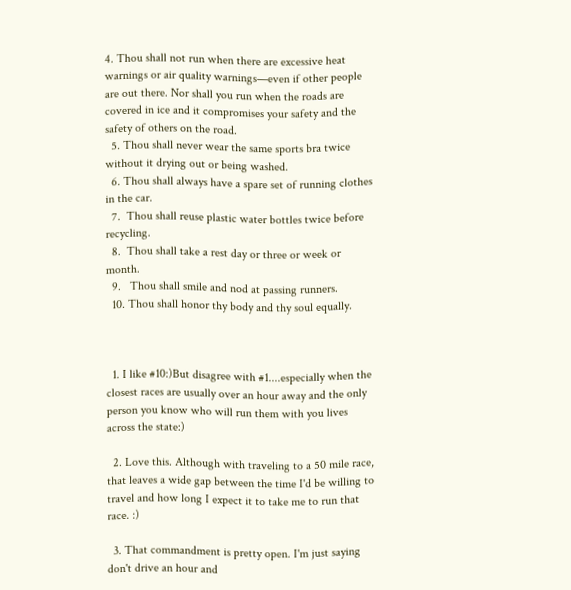4. Thou shall not run when there are excessive heat warnings or air quality warnings—even if other people are out there. Nor shall you run when the roads are covered in ice and it compromises your safety and the safety of others on the road.
  5. Thou shall never wear the same sports bra twice without it drying out or being washed.
  6. Thou shall always have a spare set of running clothes in the car.
  7.  Thou shall reuse plastic water bottles twice before recycling.
  8.  Thou shall take a rest day or three or week or month.
  9.   Thou shall smile and nod at passing runners.
  10. Thou shall honor thy body and thy soul equally.



  1. I like #10:)But disagree with #1....especially when the closest races are usually over an hour away and the only person you know who will run them with you lives across the state:)

  2. Love this. Although with traveling to a 50 mile race, that leaves a wide gap between the time I'd be willing to travel and how long I expect it to take me to run that race. :)

  3. That commandment is pretty open. I'm just saying don't drive an hour and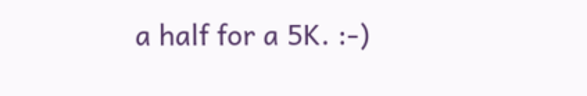a half for a 5K. :-)